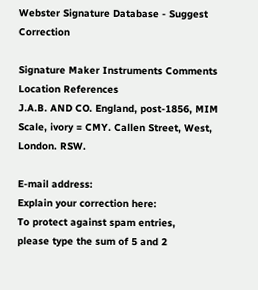Webster Signature Database - Suggest Correction

Signature Maker Instruments Comments Location References
J.A.B. AND CO. England, post-1856, MIM Scale, ivory = CMY. Callen Street, West, London. RSW.

E-mail address:
Explain your correction here:
To protect against spam entries,
please type the sum of 5 and 2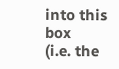into this box
(i.e. the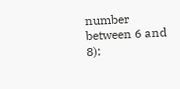number between 6 and 8):